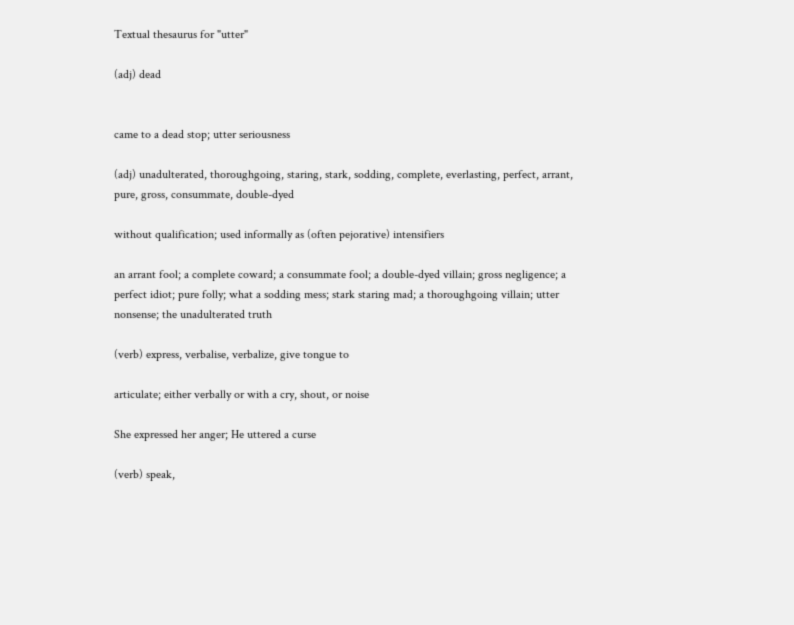Textual thesaurus for "utter"

(adj) dead


came to a dead stop; utter seriousness

(adj) unadulterated, thoroughgoing, staring, stark, sodding, complete, everlasting, perfect, arrant, pure, gross, consummate, double-dyed

without qualification; used informally as (often pejorative) intensifiers

an arrant fool; a complete coward; a consummate fool; a double-dyed villain; gross negligence; a perfect idiot; pure folly; what a sodding mess; stark staring mad; a thoroughgoing villain; utter nonsense; the unadulterated truth

(verb) express, verbalise, verbalize, give tongue to

articulate; either verbally or with a cry, shout, or noise

She expressed her anger; He uttered a curse

(verb) speak,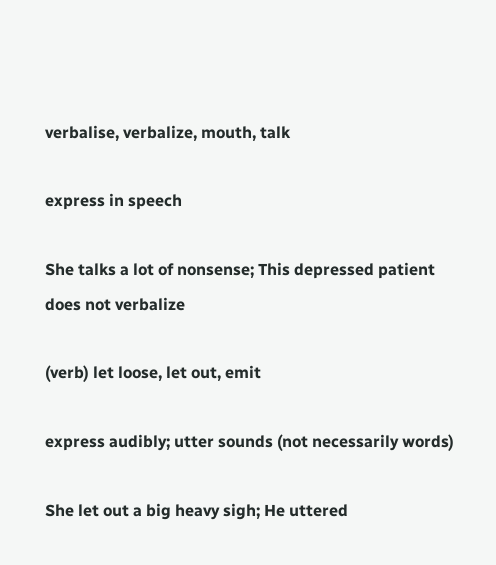verbalise, verbalize, mouth, talk

express in speech

She talks a lot of nonsense; This depressed patient does not verbalize

(verb) let loose, let out, emit

express audibly; utter sounds (not necessarily words)

She let out a big heavy sigh; He uttered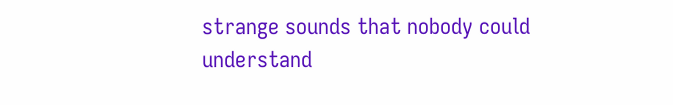strange sounds that nobody could understand